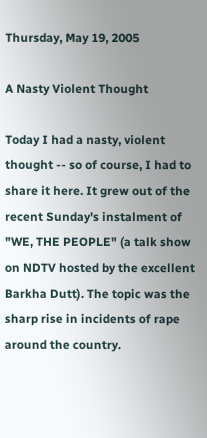Thursday, May 19, 2005

A Nasty Violent Thought

Today I had a nasty, violent thought -- so of course, I had to share it here. It grew out of the recent Sunday's instalment of "WE, THE PEOPLE" (a talk show on NDTV hosted by the excellent Barkha Dutt). The topic was the sharp rise in incidents of rape around the country.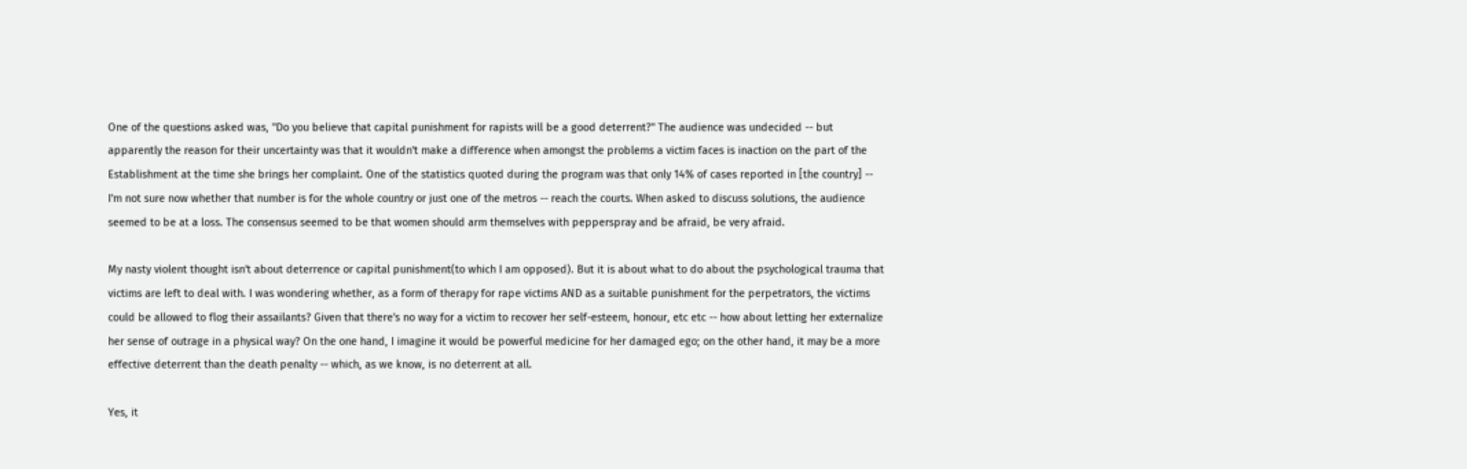One of the questions asked was, "Do you believe that capital punishment for rapists will be a good deterrent?" The audience was undecided -- but apparently the reason for their uncertainty was that it wouldn't make a difference when amongst the problems a victim faces is inaction on the part of the Establishment at the time she brings her complaint. One of the statistics quoted during the program was that only 14% of cases reported in [the country] -- I'm not sure now whether that number is for the whole country or just one of the metros -- reach the courts. When asked to discuss solutions, the audience seemed to be at a loss. The consensus seemed to be that women should arm themselves with pepperspray and be afraid, be very afraid.

My nasty violent thought isn't about deterrence or capital punishment(to which I am opposed). But it is about what to do about the psychological trauma that victims are left to deal with. I was wondering whether, as a form of therapy for rape victims AND as a suitable punishment for the perpetrators, the victims could be allowed to flog their assailants? Given that there's no way for a victim to recover her self-esteem, honour, etc etc -- how about letting her externalize her sense of outrage in a physical way? On the one hand, I imagine it would be powerful medicine for her damaged ego; on the other hand, it may be a more effective deterrent than the death penalty -- which, as we know, is no deterrent at all.

Yes, it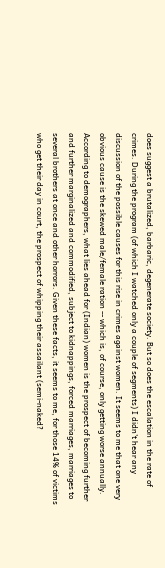does suggest a brutalized, barbaric, degenerate society. But so does the escalation in the rate of crimes. During the program (of which I watched only a couple of segments) I didn't hear any discussion of the possible causes for this rise in crimes against women. It seems to me that one very obvious cause is the skewed male/female ration -- which is, of course, only getting worse annually. According to demographers, what lies ahead for (Indian) women is the prospect of becoming further and further marginalized and commodified, subject to kidnappings, forced marriages, marriages to several brothers at once and other horrors. Given these facts, it seems to me, for those 14% of victims who get their day in court, the prospect of whipping their assailant (semi-naked?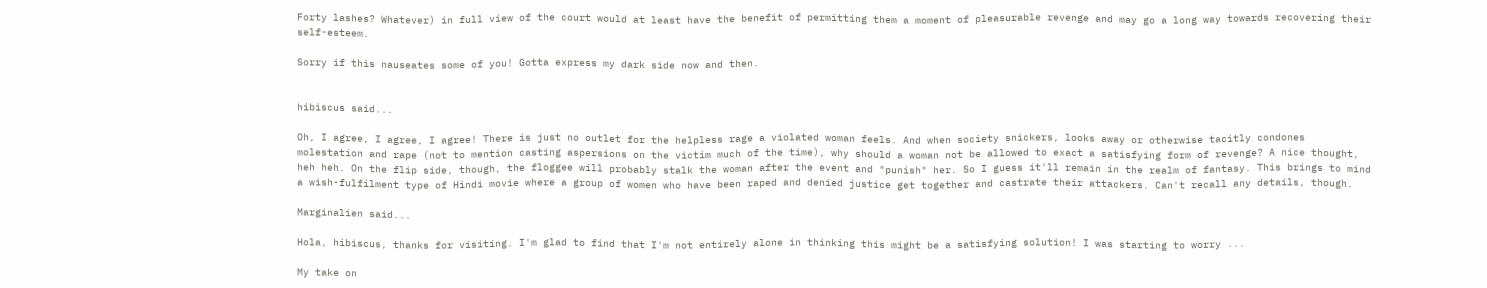Forty lashes? Whatever) in full view of the court would at least have the benefit of permitting them a moment of pleasurable revenge and may go a long way towards recovering their self-esteem.

Sorry if this nauseates some of you! Gotta express my dark side now and then.


hibiscus said...

Oh, I agree, I agree, I agree! There is just no outlet for the helpless rage a violated woman feels. And when society snickers, looks away or otherwise tacitly condones molestation and rape (not to mention casting aspersions on the victim much of the time), why should a woman not be allowed to exact a satisfying form of revenge? A nice thought, heh heh. On the flip side, though, the floggee will probably stalk the woman after the event and "punish" her. So I guess it'll remain in the realm of fantasy. This brings to mind a wish-fulfilment type of Hindi movie where a group of women who have been raped and denied justice get together and castrate their attackers. Can't recall any details, though.

Marginalien said...

Hola, hibiscus, thanks for visiting. I'm glad to find that I'm not entirely alone in thinking this might be a satisfying solution! I was starting to worry ...

My take on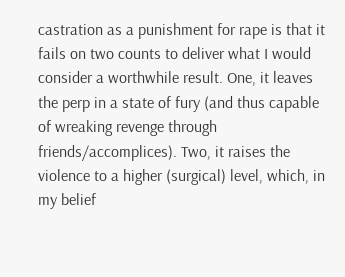castration as a punishment for rape is that it fails on two counts to deliver what I would consider a worthwhile result. One, it leaves the perp in a state of fury (and thus capable of wreaking revenge through friends/accomplices). Two, it raises the violence to a higher (surgical) level, which, in my belief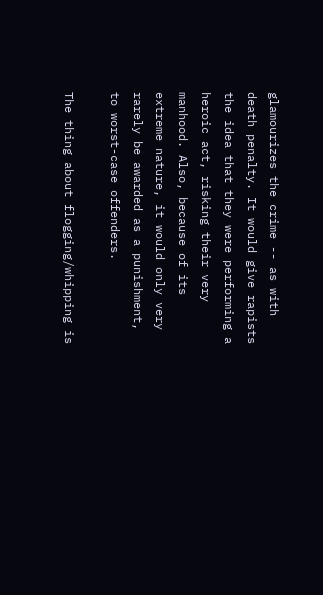glamourizes the crime -- as with death penalty. It would give rapists the idea that they were performing a heroic act, risking their very manhood. Also, because of its extreme nature, it would only very rarely be awarded as a punishment, to worst-case offenders.

The thing about flogging/whipping is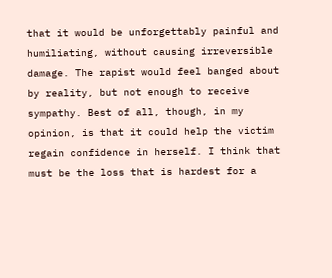that it would be unforgettably painful and humiliating, without causing irreversible damage. The rapist would feel banged about by reality, but not enough to receive sympathy. Best of all, though, in my opinion, is that it could help the victim regain confidence in herself. I think that must be the loss that is hardest for a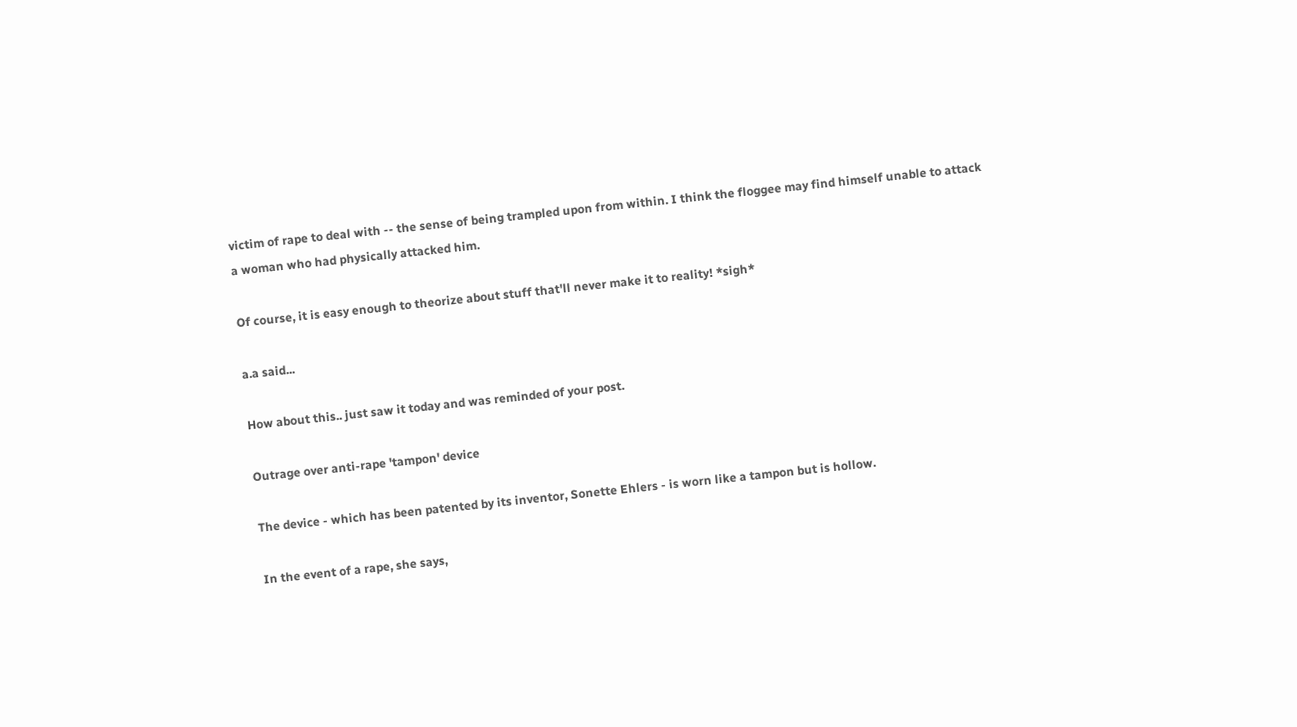victim of rape to deal with -- the sense of being trampled upon from within. I think the floggee may find himself unable to attack a woman who had physically attacked him.

Of course, it is easy enough to theorize about stuff that'll never make it to reality! *sigh*

a.a said...

How about this.. just saw it today and was reminded of your post.

Outrage over anti-rape 'tampon' device

The device - which has been patented by its inventor, Sonette Ehlers - is worn like a tampon but is hollow.

In the event of a rape, she says,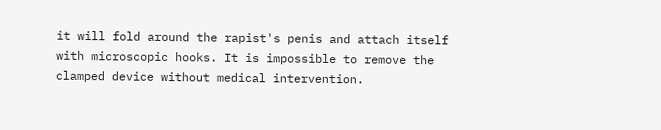it will fold around the rapist's penis and attach itself with microscopic hooks. It is impossible to remove the clamped device without medical intervention.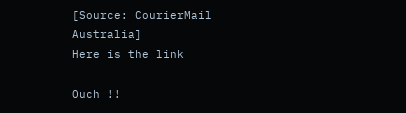[Source: CourierMail Australia]
Here is the link

Ouch !!